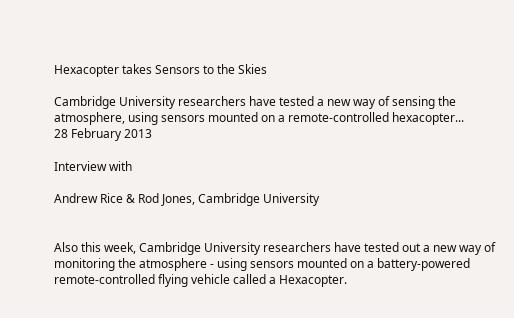Hexacopter takes Sensors to the Skies

Cambridge University researchers have tested a new way of sensing the atmosphere, using sensors mounted on a remote-controlled hexacopter...
28 February 2013

Interview with

Andrew Rice & Rod Jones, Cambridge University


Also this week, Cambridge University researchers have tested out a new way of monitoring the atmosphere - using sensors mounted on a battery-powered remote-controlled flying vehicle called a Hexacopter.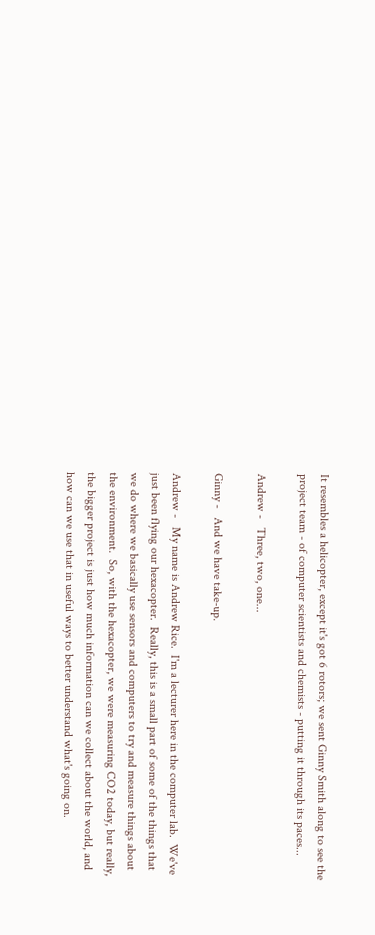It resembles a helicopter, except it's got 6 rotors; we sent Ginny Smith along to see the project team - of computer scientists and chemists - putting it through its paces...

Andrew -   Three, two, one...

Ginny -   And we have take-up.

Andrew -   My name is Andrew Rice.  I'm a lecturer here in the computer lab.  We've just been flying our hexacopter.  Really, this is a small part of some of the things that we do where we basically use sensors and computers to try and measure things about the environment.  So, with the hexacopter, we were measuring CO2 today, but really, the bigger project is just how much information can we collect about the world, and how can we use that in useful ways to better understand what's going on.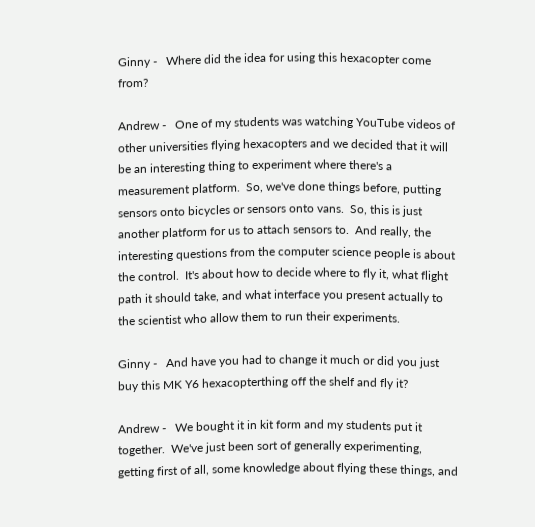Ginny -   Where did the idea for using this hexacopter come from?

Andrew -   One of my students was watching YouTube videos of other universities flying hexacopters and we decided that it will be an interesting thing to experiment where there's a measurement platform.  So, we've done things before, putting sensors onto bicycles or sensors onto vans.  So, this is just another platform for us to attach sensors to.  And really, the interesting questions from the computer science people is about the control.  It's about how to decide where to fly it, what flight path it should take, and what interface you present actually to the scientist who allow them to run their experiments.

Ginny -   And have you had to change it much or did you just buy this MK Y6 hexacopterthing off the shelf and fly it?

Andrew -   We bought it in kit form and my students put it together.  We've just been sort of generally experimenting, getting first of all, some knowledge about flying these things, and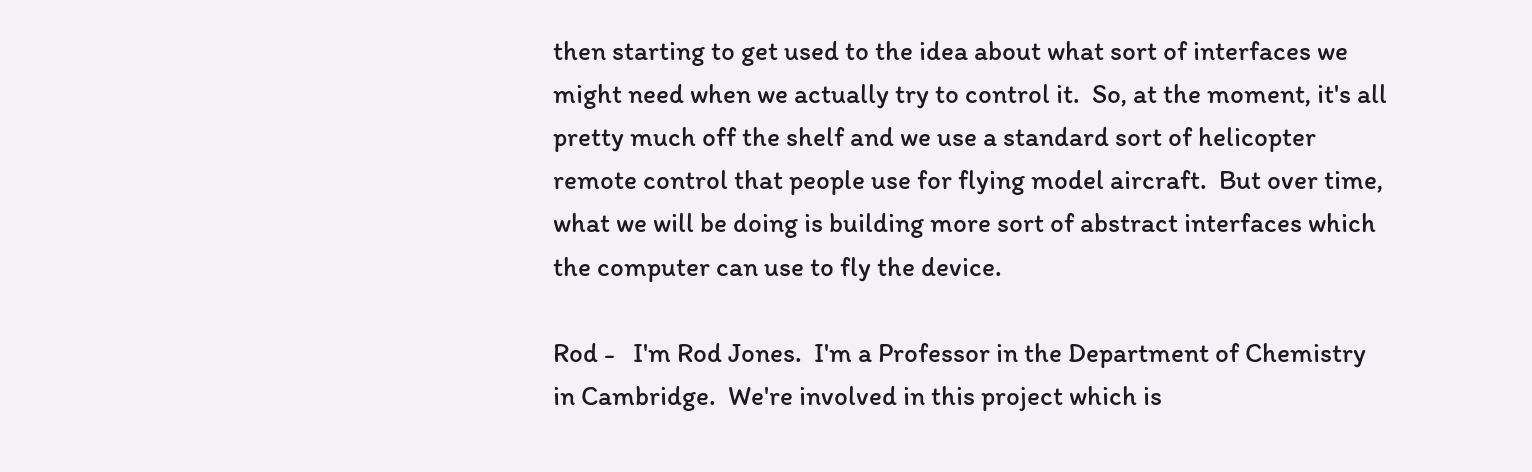then starting to get used to the idea about what sort of interfaces we might need when we actually try to control it.  So, at the moment, it's all pretty much off the shelf and we use a standard sort of helicopter remote control that people use for flying model aircraft.  But over time, what we will be doing is building more sort of abstract interfaces which the computer can use to fly the device.

Rod -   I'm Rod Jones.  I'm a Professor in the Department of Chemistry in Cambridge.  We're involved in this project which is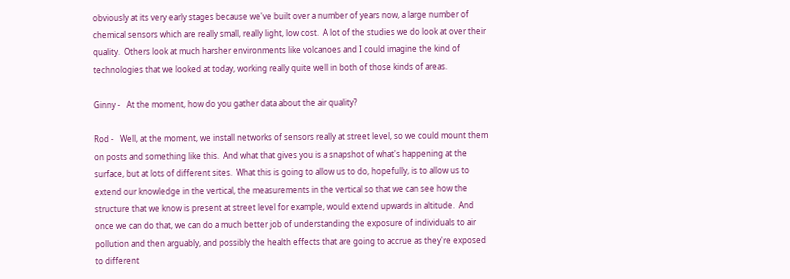obviously at its very early stages because we've built over a number of years now, a large number of chemical sensors which are really small, really light, low cost.  A lot of the studies we do look at over their quality.  Others look at much harsher environments like volcanoes and I could imagine the kind of technologies that we looked at today, working really quite well in both of those kinds of areas.

Ginny -   At the moment, how do you gather data about the air quality?

Rod -   Well, at the moment, we install networks of sensors really at street level, so we could mount them on posts and something like this.  And what that gives you is a snapshot of what's happening at the surface, but at lots of different sites.  What this is going to allow us to do, hopefully, is to allow us to extend our knowledge in the vertical, the measurements in the vertical so that we can see how the structure that we know is present at street level for example, would extend upwards in altitude.  And once we can do that, we can do a much better job of understanding the exposure of individuals to air pollution and then arguably, and possibly the health effects that are going to accrue as they're exposed to different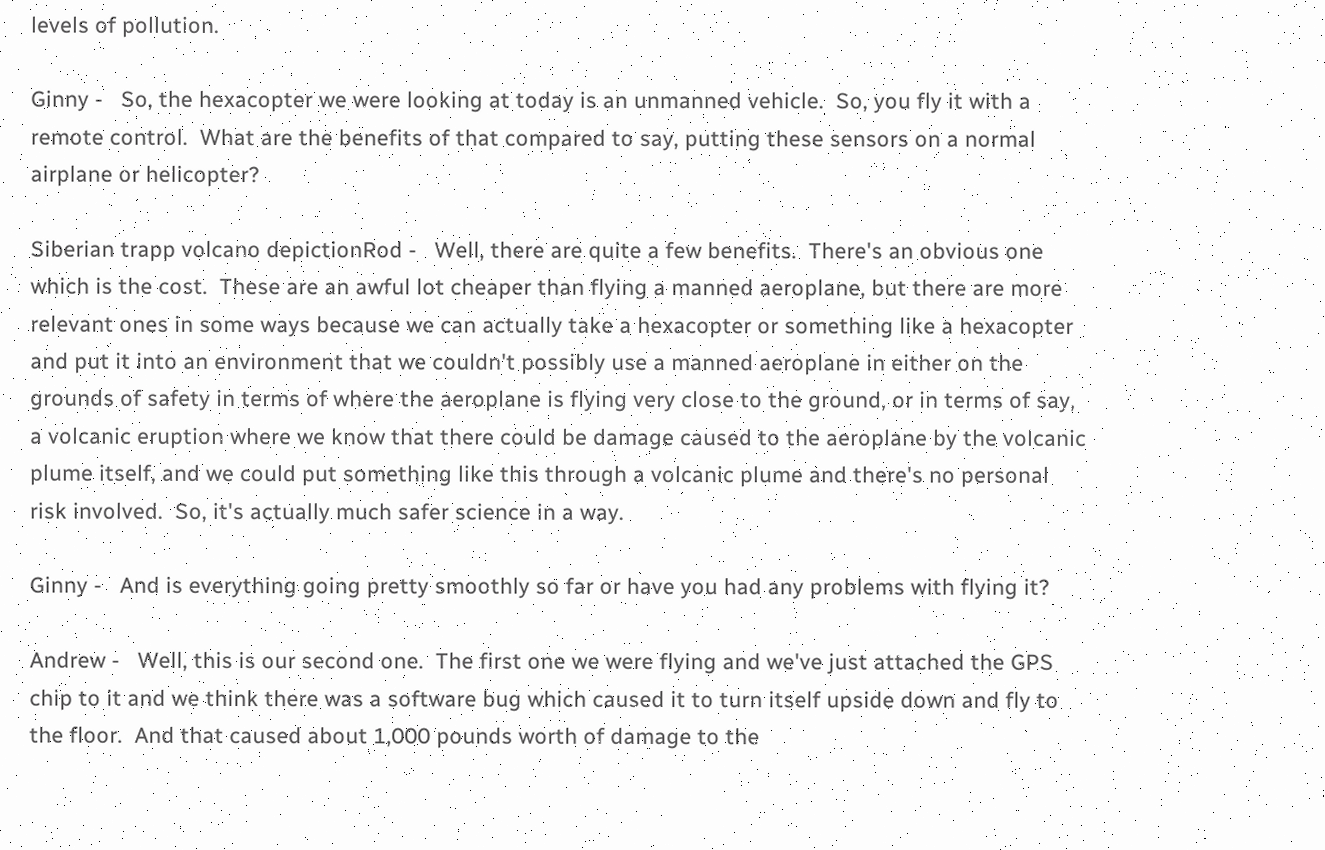levels of pollution.

Ginny -   So, the hexacopter we were looking at today is an unmanned vehicle.  So, you fly it with a remote control.  What are the benefits of that compared to say, putting these sensors on a normal airplane or helicopter?

Siberian trapp volcano depictionRod -   Well, there are quite a few benefits.  There's an obvious one which is the cost.  These are an awful lot cheaper than flying a manned aeroplane, but there are more relevant ones in some ways because we can actually take a hexacopter or something like a hexacopter and put it into an environment that we couldn't possibly use a manned aeroplane in either on the grounds of safety in terms of where the aeroplane is flying very close to the ground, or in terms of say, a volcanic eruption where we know that there could be damage caused to the aeroplane by the volcanic plume itself, and we could put something like this through a volcanic plume and there's no personal risk involved.  So, it's actually much safer science in a way.

Ginny -   And is everything going pretty smoothly so far or have you had any problems with flying it?

Andrew -   Well, this is our second one.  The first one we were flying and we've just attached the GPS chip to it and we think there was a software bug which caused it to turn itself upside down and fly to the floor.  And that caused about 1,000 pounds worth of damage to the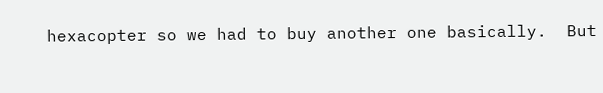hexacopter so we had to buy another one basically.  But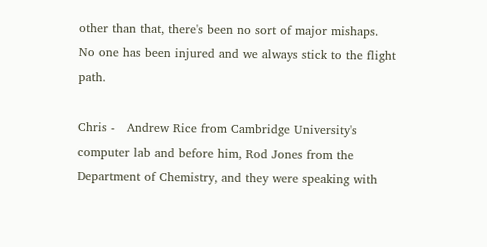other than that, there's been no sort of major mishaps.  No one has been injured and we always stick to the flight path.

Chris -   Andrew Rice from Cambridge University's computer lab and before him, Rod Jones from the Department of Chemistry, and they were speaking with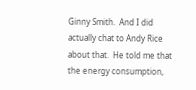Ginny Smith.  And I did actually chat to Andy Rice about that.  He told me that the energy consumption,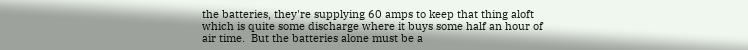the batteries, they're supplying 60 amps to keep that thing aloft which is quite some discharge where it buys some half an hour of air time.  But the batteries alone must be a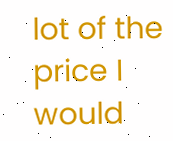lot of the price I would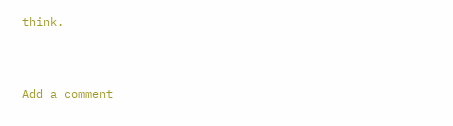think.


Add a comment